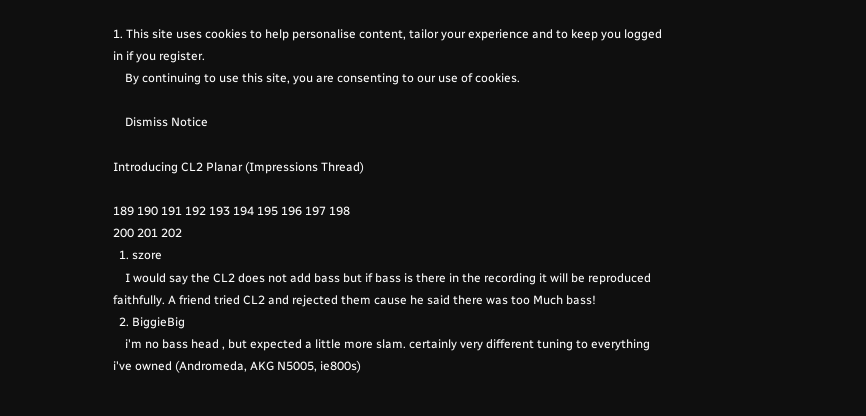1. This site uses cookies to help personalise content, tailor your experience and to keep you logged in if you register.
    By continuing to use this site, you are consenting to our use of cookies.

    Dismiss Notice

Introducing CL2 Planar (Impressions Thread)

189 190 191 192 193 194 195 196 197 198
200 201 202
  1. szore
    I would say the CL2 does not add bass but if bass is there in the recording it will be reproduced faithfully. A friend tried CL2 and rejected them cause he said there was too Much bass!
  2. BiggieBig
    i'm no bass head , but expected a little more slam. certainly very different tuning to everything i've owned (Andromeda, AKG N5005, ie800s)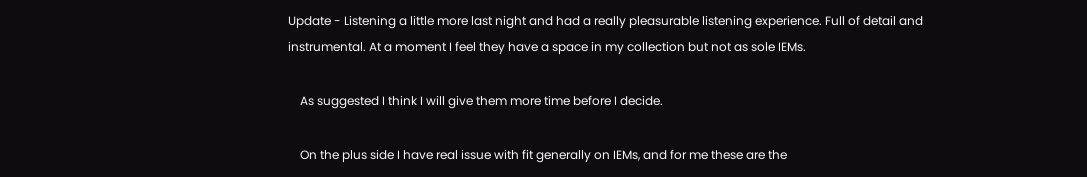Update - Listening a little more last night and had a really pleasurable listening experience. Full of detail and instrumental. At a moment I feel they have a space in my collection but not as sole IEMs.

    As suggested I think I will give them more time before I decide.

    On the plus side I have real issue with fit generally on IEMs, and for me these are the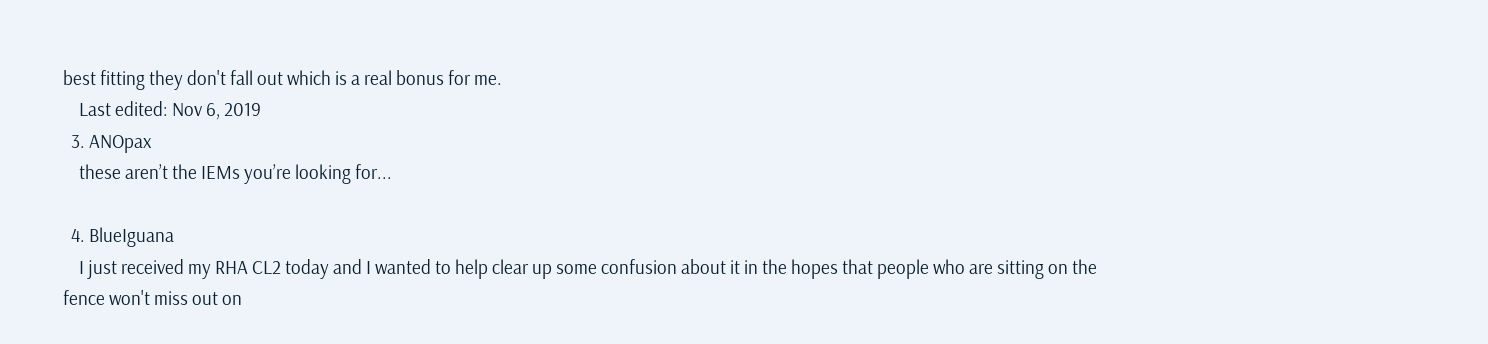best fitting they don't fall out which is a real bonus for me.
    Last edited: Nov 6, 2019
  3. ANOpax
    these aren’t the IEMs you’re looking for...

  4. BlueIguana
    I just received my RHA CL2 today and I wanted to help clear up some confusion about it in the hopes that people who are sitting on the fence won't miss out on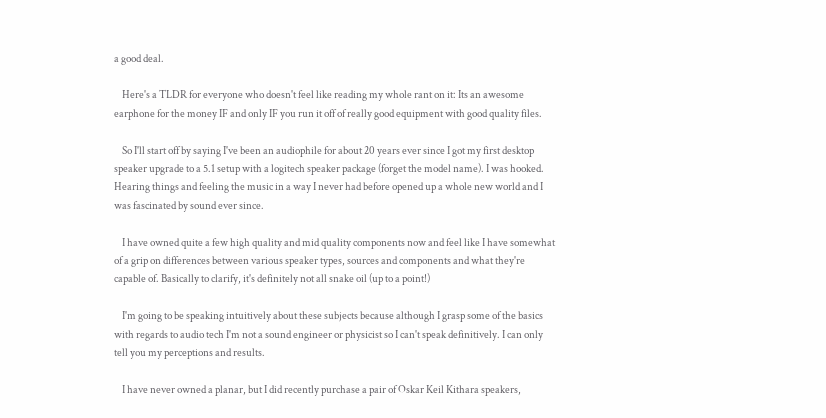a good deal.

    Here's a TLDR for everyone who doesn't feel like reading my whole rant on it: Its an awesome earphone for the money IF and only IF you run it off of really good equipment with good quality files.

    So I'll start off by saying I've been an audiophile for about 20 years ever since I got my first desktop speaker upgrade to a 5.1 setup with a logitech speaker package (forget the model name). I was hooked. Hearing things and feeling the music in a way I never had before opened up a whole new world and I was fascinated by sound ever since.

    I have owned quite a few high quality and mid quality components now and feel like I have somewhat of a grip on differences between various speaker types, sources and components and what they're capable of. Basically to clarify, it's definitely not all snake oil (up to a point!)

    I'm going to be speaking intuitively about these subjects because although I grasp some of the basics with regards to audio tech I'm not a sound engineer or physicist so I can't speak definitively. I can only tell you my perceptions and results.

    I have never owned a planar, but I did recently purchase a pair of Oskar Keil Kithara speakers,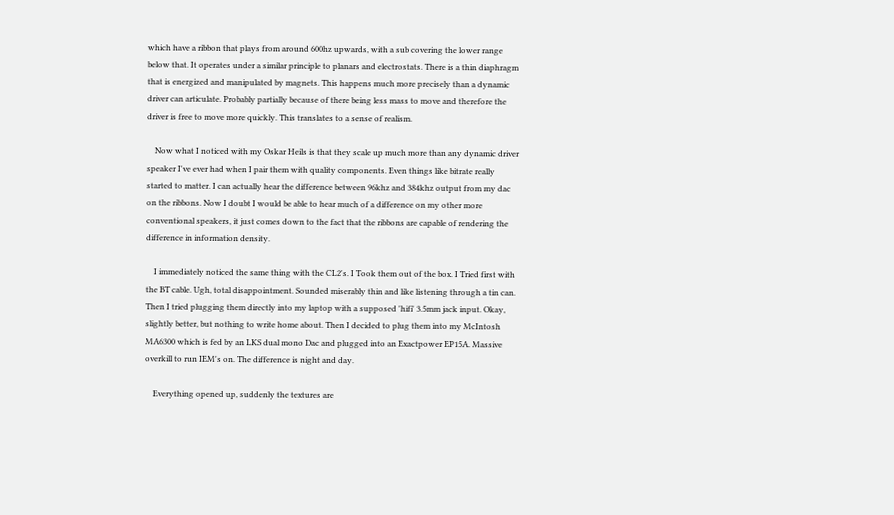which have a ribbon that plays from around 600hz upwards, with a sub covering the lower range below that. It operates under a similar principle to planars and electrostats. There is a thin diaphragm that is energized and manipulated by magnets. This happens much more precisely than a dynamic driver can articulate. Probably partially because of there being less mass to move and therefore the driver is free to move more quickly. This translates to a sense of realism.

    Now what I noticed with my Oskar Heils is that they scale up much more than any dynamic driver speaker I've ever had when I pair them with quality components. Even things like bitrate really started to matter. I can actually hear the difference between 96khz and 384khz output from my dac on the ribbons. Now I doubt I would be able to hear much of a difference on my other more conventional speakers, it just comes down to the fact that the ribbons are capable of rendering the difference in information density.

    I immediately noticed the same thing with the CL2's. I Took them out of the box. I Tried first with the BT cable. Ugh, total disappointment. Sounded miserably thin and like listening through a tin can. Then I tried plugging them directly into my laptop with a supposed 'hifi' 3.5mm jack input. Okay, slightly better, but nothing to write home about. Then I decided to plug them into my McIntosh MA6300 which is fed by an LKS dual mono Dac and plugged into an Exactpower EP15A. Massive overkill to run IEM's on. The difference is night and day.

    Everything opened up, suddenly the textures are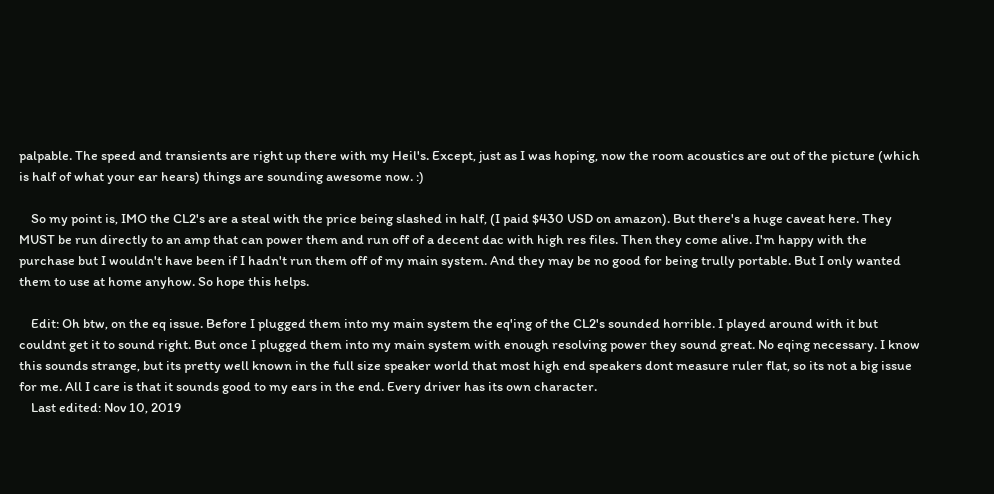palpable. The speed and transients are right up there with my Heil's. Except, just as I was hoping, now the room acoustics are out of the picture (which is half of what your ear hears) things are sounding awesome now. :)

    So my point is, IMO the CL2's are a steal with the price being slashed in half, (I paid $430 USD on amazon). But there's a huge caveat here. They MUST be run directly to an amp that can power them and run off of a decent dac with high res files. Then they come alive. I'm happy with the purchase but I wouldn't have been if I hadn't run them off of my main system. And they may be no good for being trully portable. But I only wanted them to use at home anyhow. So hope this helps.

    Edit: Oh btw, on the eq issue. Before I plugged them into my main system the eq'ing of the CL2's sounded horrible. I played around with it but couldnt get it to sound right. But once I plugged them into my main system with enough resolving power they sound great. No eqing necessary. I know this sounds strange, but its pretty well known in the full size speaker world that most high end speakers dont measure ruler flat, so its not a big issue for me. All I care is that it sounds good to my ears in the end. Every driver has its own character.
    Last edited: Nov 10, 2019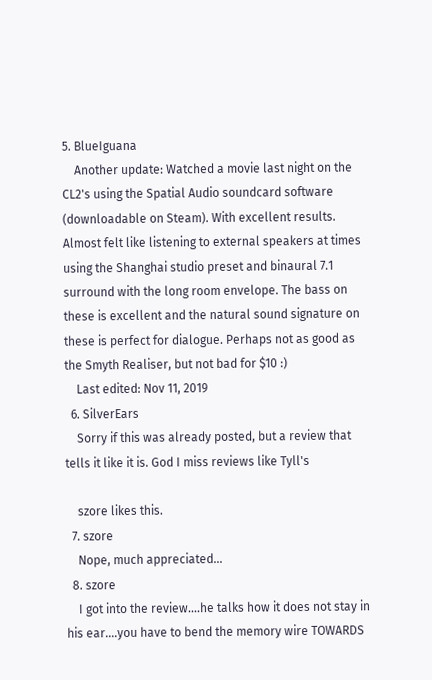5. BlueIguana
    Another update: Watched a movie last night on the CL2's using the Spatial Audio soundcard software (downloadable on Steam). With excellent results. Almost felt like listening to external speakers at times using the Shanghai studio preset and binaural 7.1 surround with the long room envelope. The bass on these is excellent and the natural sound signature on these is perfect for dialogue. Perhaps not as good as the Smyth Realiser, but not bad for $10 :)
    Last edited: Nov 11, 2019
  6. SilverEars
    Sorry if this was already posted, but a review that tells it like it is. God I miss reviews like Tyll's

    szore likes this.
  7. szore
    Nope, much appreciated...
  8. szore
    I got into the review....he talks how it does not stay in his ear....you have to bend the memory wire TOWARDS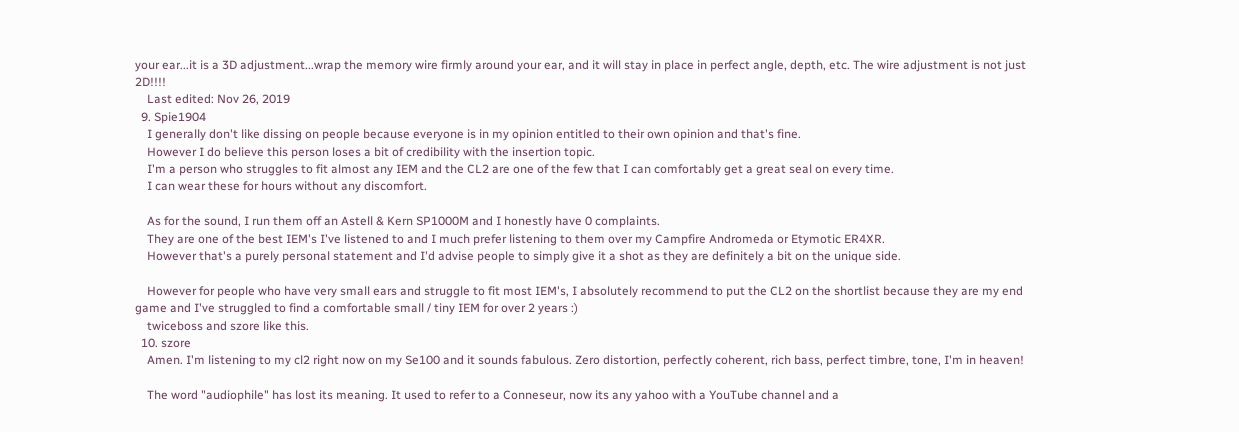your ear...it is a 3D adjustment...wrap the memory wire firmly around your ear, and it will stay in place in perfect angle, depth, etc. The wire adjustment is not just 2D!!!!
    Last edited: Nov 26, 2019
  9. Spie1904
    I generally don't like dissing on people because everyone is in my opinion entitled to their own opinion and that's fine.
    However I do believe this person loses a bit of credibility with the insertion topic.
    I'm a person who struggles to fit almost any IEM and the CL2 are one of the few that I can comfortably get a great seal on every time.
    I can wear these for hours without any discomfort.

    As for the sound, I run them off an Astell & Kern SP1000M and I honestly have 0 complaints.
    They are one of the best IEM's I've listened to and I much prefer listening to them over my Campfire Andromeda or Etymotic ER4XR.
    However that's a purely personal statement and I'd advise people to simply give it a shot as they are definitely a bit on the unique side.

    However for people who have very small ears and struggle to fit most IEM's, I absolutely recommend to put the CL2 on the shortlist because they are my end game and I've struggled to find a comfortable small / tiny IEM for over 2 years :)
    twiceboss and szore like this.
  10. szore
    Amen. I'm listening to my cl2 right now on my Se100 and it sounds fabulous. Zero distortion, perfectly coherent, rich bass, perfect timbre, tone, I'm in heaven!

    The word "audiophile" has lost its meaning. It used to refer to a Conneseur, now its any yahoo with a YouTube channel and a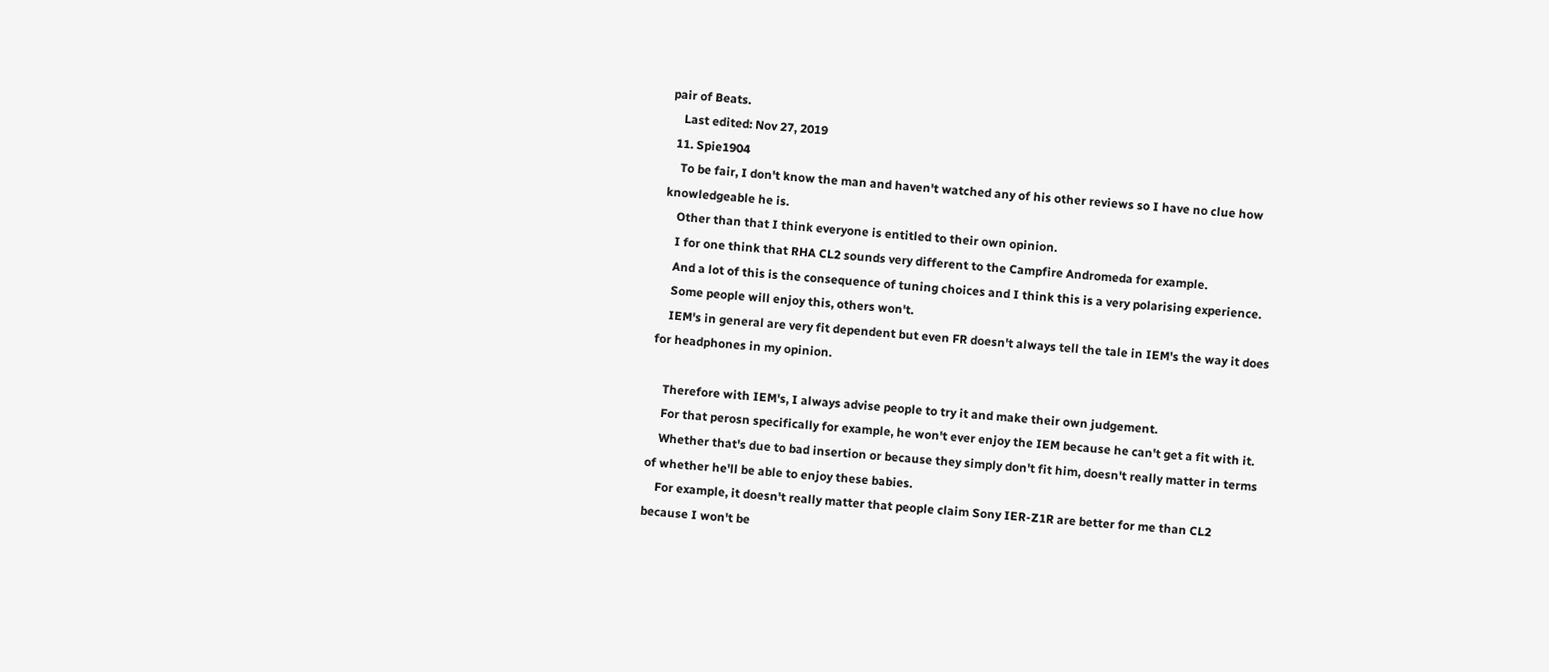pair of Beats.
    Last edited: Nov 27, 2019
  11. Spie1904
    To be fair, I don't know the man and haven't watched any of his other reviews so I have no clue how knowledgeable he is.
    Other than that I think everyone is entitled to their own opinion.
    I for one think that RHA CL2 sounds very different to the Campfire Andromeda for example.
    And a lot of this is the consequence of tuning choices and I think this is a very polarising experience.
    Some people will enjoy this, others won't.
    IEM's in general are very fit dependent but even FR doesn't always tell the tale in IEM's the way it does for headphones in my opinion.

    Therefore with IEM's, I always advise people to try it and make their own judgement.
    For that perosn specifically for example, he won't ever enjoy the IEM because he can't get a fit with it.
    Whether that's due to bad insertion or because they simply don't fit him, doesn't really matter in terms of whether he'll be able to enjoy these babies.
    For example, it doesn't really matter that people claim Sony IER-Z1R are better for me than CL2 because I won't be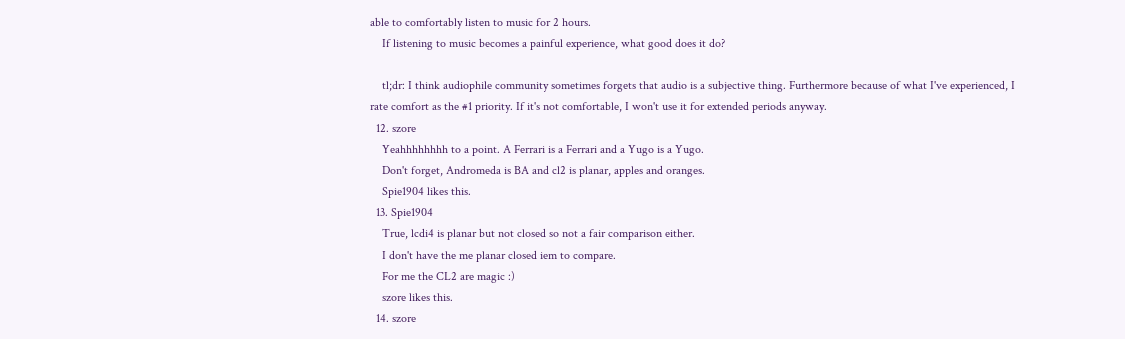able to comfortably listen to music for 2 hours.
    If listening to music becomes a painful experience, what good does it do?

    tl;dr: I think audiophile community sometimes forgets that audio is a subjective thing. Furthermore because of what I've experienced, I rate comfort as the #1 priority. If it's not comfortable, I won't use it for extended periods anyway.
  12. szore
    Yeahhhhhhhh to a point. A Ferrari is a Ferrari and a Yugo is a Yugo.
    Don't forget, Andromeda is BA and cl2 is planar, apples and oranges.
    Spie1904 likes this.
  13. Spie1904
    True, lcdi4 is planar but not closed so not a fair comparison either.
    I don't have the me planar closed iem to compare.
    For me the CL2 are magic :)
    szore likes this.
  14. szore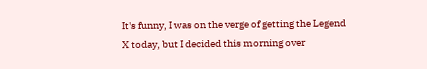It's funny, I was on the verge of getting the Legend X today, but I decided this morning over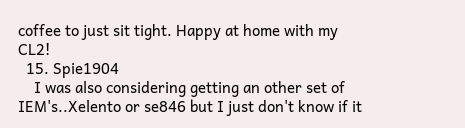coffee to just sit tight. Happy at home with my CL2!
  15. Spie1904
    I was also considering getting an other set of IEM's..Xelento or se846 but I just don't know if it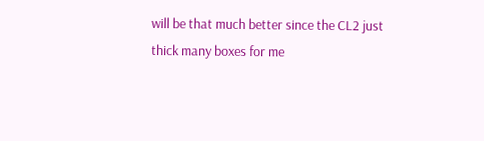will be that much better since the CL2 just thick many boxes for me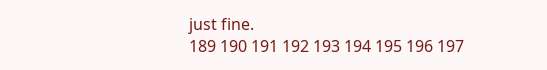just fine.
189 190 191 192 193 194 195 196 197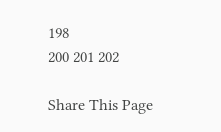198
200 201 202

Share This Page